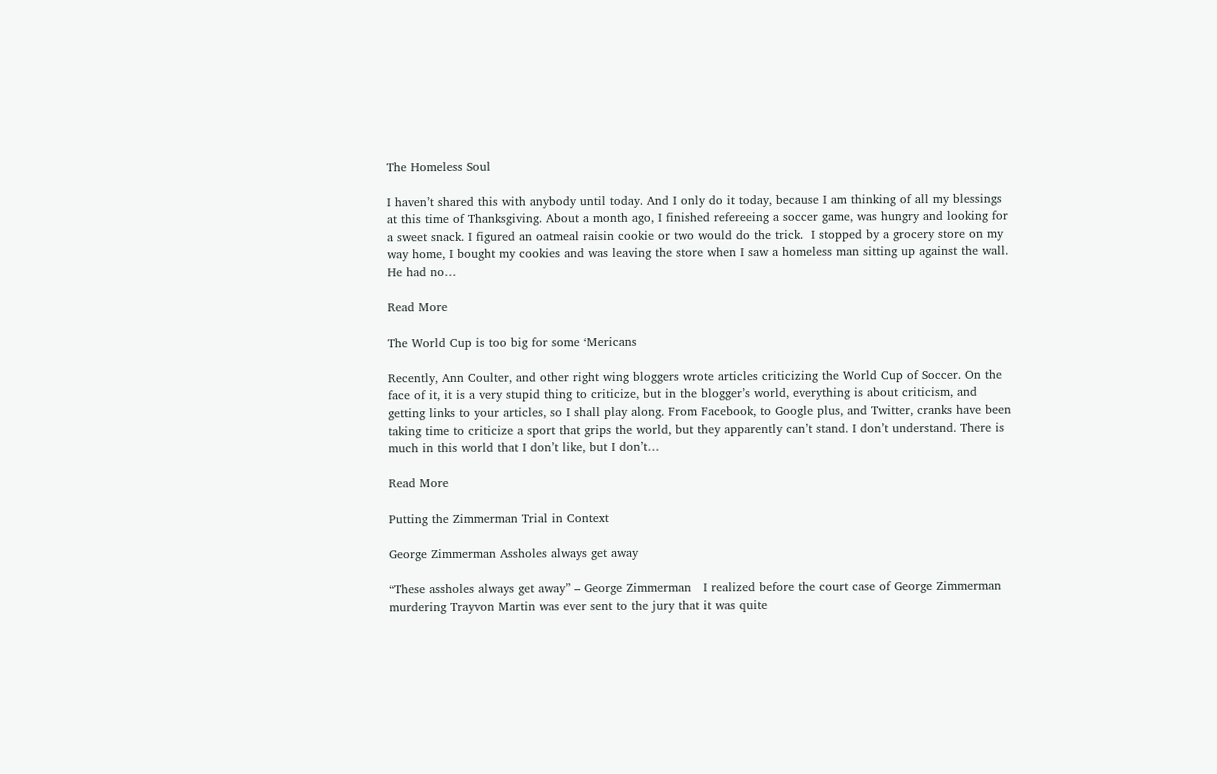The Homeless Soul

I haven’t shared this with anybody until today. And I only do it today, because I am thinking of all my blessings at this time of Thanksgiving. About a month ago, I finished refereeing a soccer game, was hungry and looking for a sweet snack. I figured an oatmeal raisin cookie or two would do the trick.  I stopped by a grocery store on my way home, I bought my cookies and was leaving the store when I saw a homeless man sitting up against the wall. He had no…

Read More

The World Cup is too big for some ‘Mericans

Recently, Ann Coulter, and other right wing bloggers wrote articles criticizing the World Cup of Soccer. On the face of it, it is a very stupid thing to criticize, but in the blogger’s world, everything is about criticism, and getting links to your articles, so I shall play along. From Facebook, to Google plus, and Twitter, cranks have been taking time to criticize a sport that grips the world, but they apparently can’t stand. I don’t understand. There is much in this world that I don’t like, but I don’t…

Read More

Putting the Zimmerman Trial in Context

George Zimmerman Assholes always get away

“These assholes always get away” – George Zimmerman   I realized before the court case of George Zimmerman murdering Trayvon Martin was ever sent to the jury that it was quite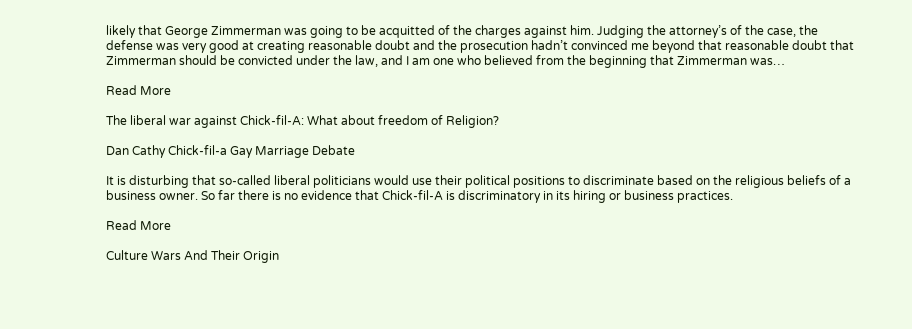likely that George Zimmerman was going to be acquitted of the charges against him. Judging the attorney’s of the case, the defense was very good at creating reasonable doubt and the prosecution hadn’t convinced me beyond that reasonable doubt that Zimmerman should be convicted under the law, and I am one who believed from the beginning that Zimmerman was…

Read More

The liberal war against Chick-fil-A: What about freedom of Religion?

Dan Cathy Chick-fil-a Gay Marriage Debate

It is disturbing that so-called liberal politicians would use their political positions to discriminate based on the religious beliefs of a business owner. So far there is no evidence that Chick-fil-A is discriminatory in its hiring or business practices.

Read More

Culture Wars And Their Origin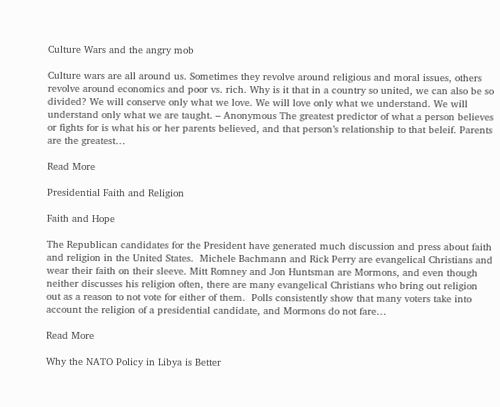Culture Wars and the angry mob

Culture wars are all around us. Sometimes they revolve around religious and moral issues, others revolve around economics and poor vs. rich. Why is it that in a country so united, we can also be so divided? We will conserve only what we love. We will love only what we understand. We will understand only what we are taught. – Anonymous The greatest predictor of what a person believes or fights for is what his or her parents believed, and that person’s relationship to that beleif. Parents are the greatest…

Read More

Presidential Faith and Religion

Faith and Hope

The Republican candidates for the President have generated much discussion and press about faith and religion in the United States.  Michele Bachmann and Rick Perry are evangelical Christians and wear their faith on their sleeve. Mitt Romney and Jon Huntsman are Mormons, and even though neither discusses his religion often, there are many evangelical Christians who bring out religion out as a reason to not vote for either of them.  Polls consistently show that many voters take into account the religion of a presidential candidate, and Mormons do not fare…

Read More

Why the NATO Policy in Libya is Better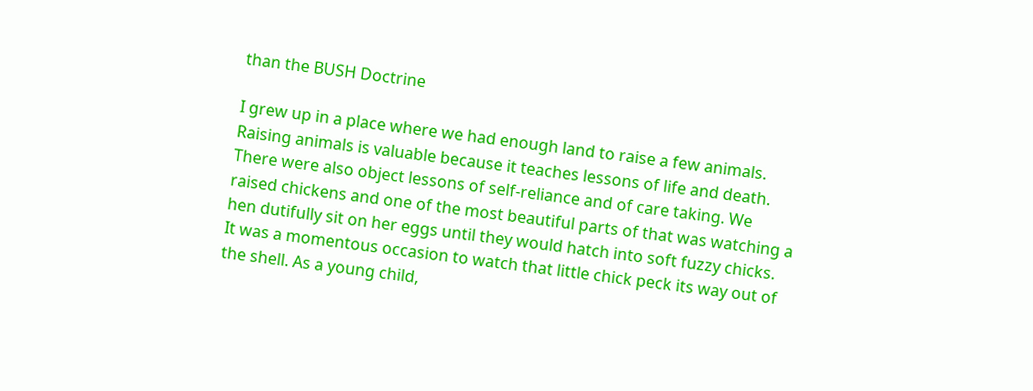than the BUSH Doctrine

I grew up in a place where we had enough land to raise a few animals. Raising animals is valuable because it teaches lessons of life and death. There were also object lessons of self-reliance and of care taking. We raised chickens and one of the most beautiful parts of that was watching a hen dutifully sit on her eggs until they would hatch into soft fuzzy chicks.  It was a momentous occasion to watch that little chick peck its way out of the shell. As a young child,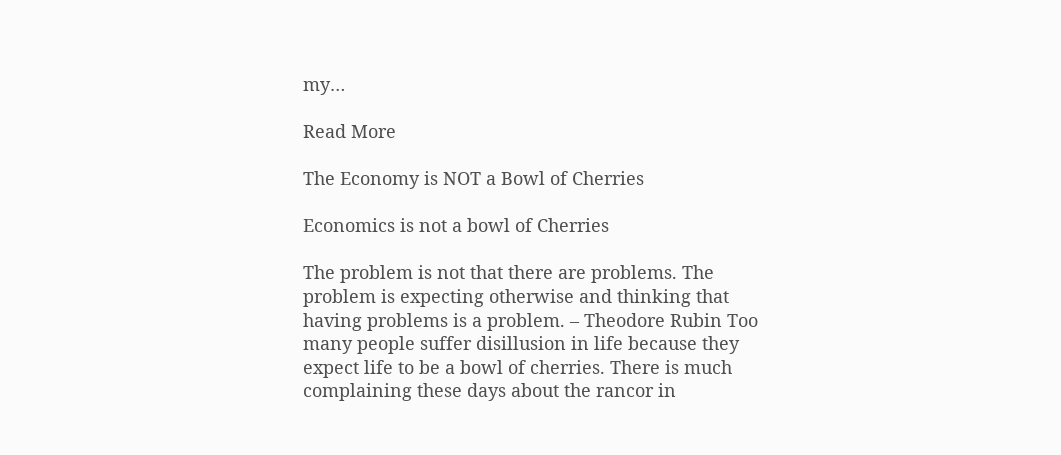my…

Read More

The Economy is NOT a Bowl of Cherries

Economics is not a bowl of Cherries

The problem is not that there are problems. The problem is expecting otherwise and thinking that having problems is a problem. – Theodore Rubin Too many people suffer disillusion in life because they expect life to be a bowl of cherries. There is much complaining these days about the rancor in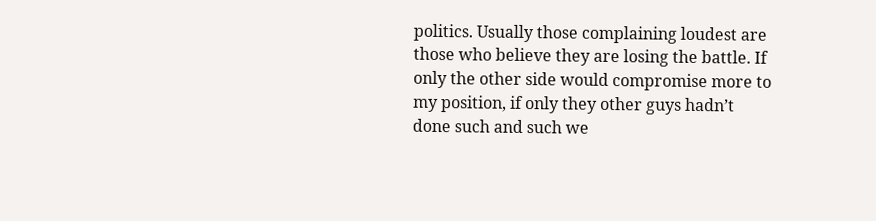politics. Usually those complaining loudest are those who believe they are losing the battle. If only the other side would compromise more to my position, if only they other guys hadn’t done such and such we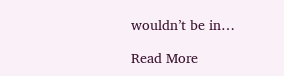wouldn’t be in…

Read More